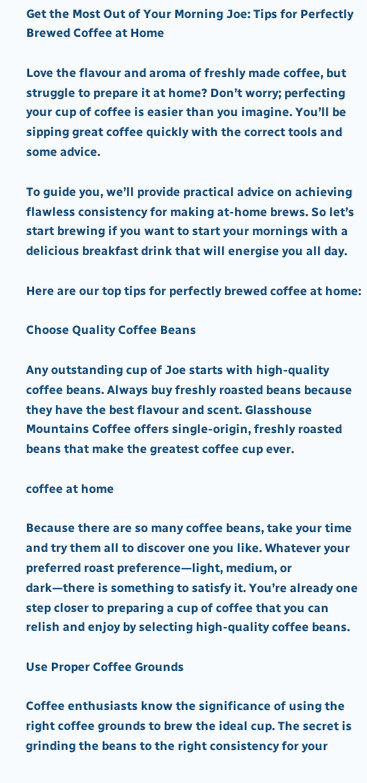Get the Most Out of Your Morning Joe: Tips for Perfectly Brewed Coffee at Home

Love the flavour and aroma of freshly made coffee, but struggle to prepare it at home? Don’t worry; perfecting your cup of coffee is easier than you imagine. You’ll be sipping great coffee quickly with the correct tools and some advice.

To guide you, we’ll provide practical advice on achieving flawless consistency for making at-home brews. So let’s start brewing if you want to start your mornings with a delicious breakfast drink that will energise you all day.

Here are our top tips for perfectly brewed coffee at home:

Choose Quality Coffee Beans

Any outstanding cup of Joe starts with high-quality coffee beans. Always buy freshly roasted beans because they have the best flavour and scent. Glasshouse Mountains Coffee offers single-origin, freshly roasted beans that make the greatest coffee cup ever.

coffee at home

Because there are so many coffee beans, take your time and try them all to discover one you like. Whatever your preferred roast preference—light, medium, or dark—there is something to satisfy it. You’re already one step closer to preparing a cup of coffee that you can relish and enjoy by selecting high-quality coffee beans.

Use Proper Coffee Grounds

Coffee enthusiasts know the significance of using the right coffee grounds to brew the ideal cup. The secret is grinding the beans to the right consistency for your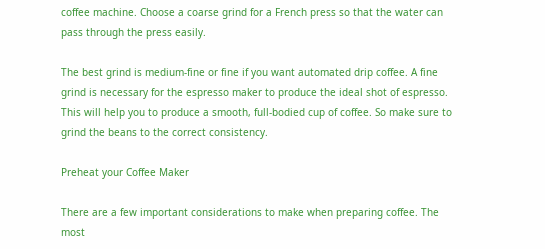coffee machine. Choose a coarse grind for a French press so that the water can pass through the press easily.

The best grind is medium-fine or fine if you want automated drip coffee. A fine grind is necessary for the espresso maker to produce the ideal shot of espresso. This will help you to produce a smooth, full-bodied cup of coffee. So make sure to grind the beans to the correct consistency.

Preheat your Coffee Maker

There are a few important considerations to make when preparing coffee. The most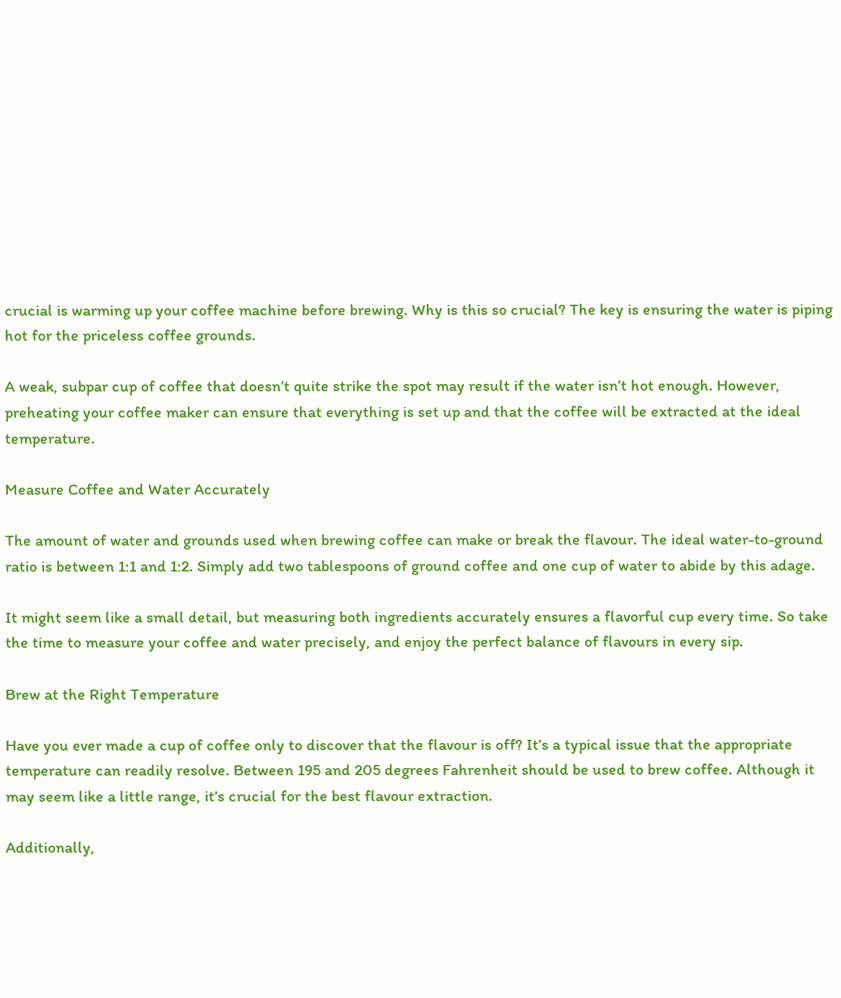crucial is warming up your coffee machine before brewing. Why is this so crucial? The key is ensuring the water is piping hot for the priceless coffee grounds.

A weak, subpar cup of coffee that doesn’t quite strike the spot may result if the water isn’t hot enough. However, preheating your coffee maker can ensure that everything is set up and that the coffee will be extracted at the ideal temperature.

Measure Coffee and Water Accurately

The amount of water and grounds used when brewing coffee can make or break the flavour. The ideal water-to-ground ratio is between 1:1 and 1:2. Simply add two tablespoons of ground coffee and one cup of water to abide by this adage.

It might seem like a small detail, but measuring both ingredients accurately ensures a flavorful cup every time. So take the time to measure your coffee and water precisely, and enjoy the perfect balance of flavours in every sip.

Brew at the Right Temperature

Have you ever made a cup of coffee only to discover that the flavour is off? It’s a typical issue that the appropriate temperature can readily resolve. Between 195 and 205 degrees Fahrenheit should be used to brew coffee. Although it may seem like a little range, it’s crucial for the best flavour extraction.

Additionally,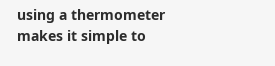using a thermometer makes it simple to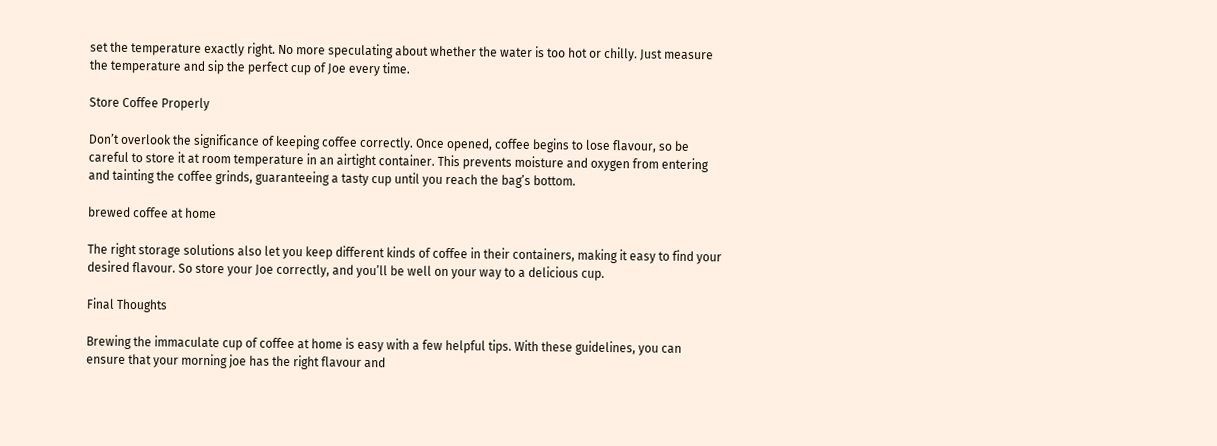set the temperature exactly right. No more speculating about whether the water is too hot or chilly. Just measure the temperature and sip the perfect cup of Joe every time.

Store Coffee Properly

Don’t overlook the significance of keeping coffee correctly. Once opened, coffee begins to lose flavour, so be careful to store it at room temperature in an airtight container. This prevents moisture and oxygen from entering and tainting the coffee grinds, guaranteeing a tasty cup until you reach the bag’s bottom.

brewed coffee at home

The right storage solutions also let you keep different kinds of coffee in their containers, making it easy to find your desired flavour. So store your Joe correctly, and you’ll be well on your way to a delicious cup.

Final Thoughts

Brewing the immaculate cup of coffee at home is easy with a few helpful tips. With these guidelines, you can ensure that your morning joe has the right flavour and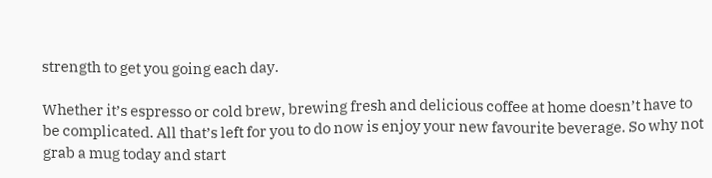strength to get you going each day.

Whether it’s espresso or cold brew, brewing fresh and delicious coffee at home doesn’t have to be complicated. All that’s left for you to do now is enjoy your new favourite beverage. So why not grab a mug today and start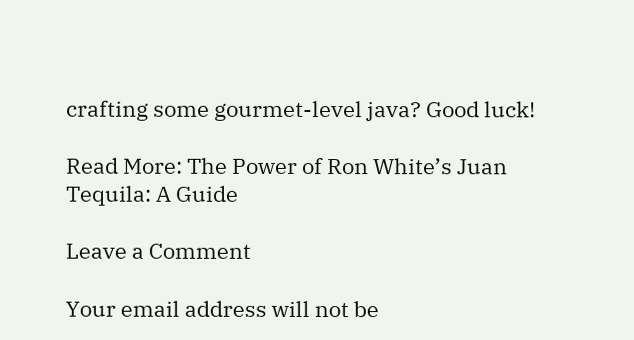crafting some gourmet-level java? Good luck!

Read More: The Power of Ron White’s Juan Tequila: A Guide

Leave a Comment

Your email address will not be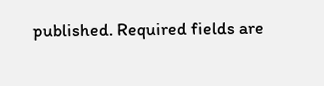published. Required fields are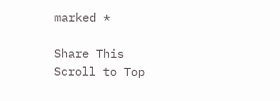marked *

Share This
Scroll to Top